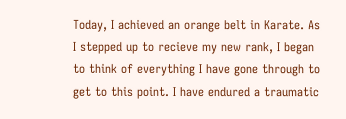Today, I achieved an orange belt in Karate. As I stepped up to recieve my new rank, I began to think of everything I have gone through to get to this point. I have endured a traumatic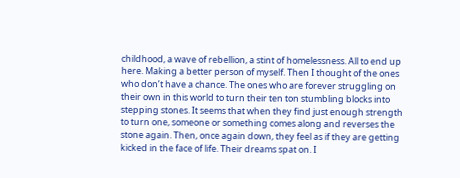childhood, a wave of rebellion, a stint of homelessness. All to end up here. Making a better person of myself. Then I thought of the ones who don’t have a chance. The ones who are forever struggling on their own in this world to turn their ten ton stumbling blocks into stepping stones. It seems that when they find just enough strength to turn one, someone or something comes along and reverses the stone again. Then, once again down, they feel as if they are getting kicked in the face of life. Their dreams spat on. I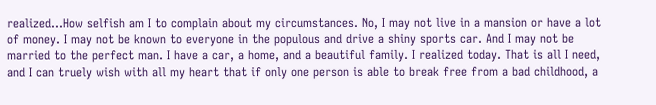realized…How selfish am I to complain about my circumstances. No, I may not live in a mansion or have a lot of money. I may not be known to everyone in the populous and drive a shiny sports car. And I may not be married to the perfect man. I have a car, a home, and a beautiful family. I realized today. That is all I need, and I can truely wish with all my heart that if only one person is able to break free from a bad childhood, a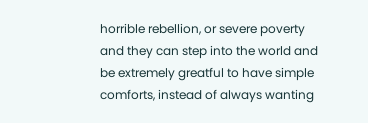horrible rebellion, or severe poverty and they can step into the world and be extremely greatful to have simple comforts, instead of always wanting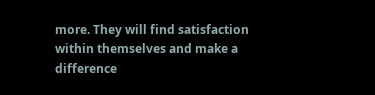more. They will find satisfaction within themselves and make a difference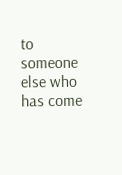to someone else who has come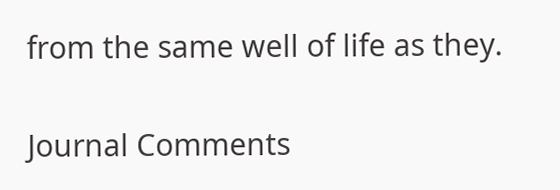from the same well of life as they.

Journal Comments